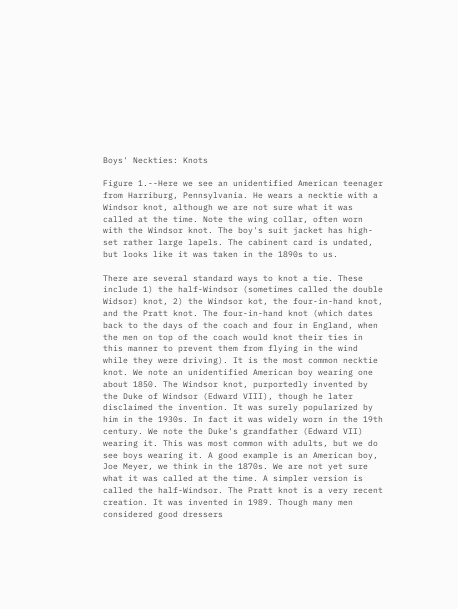Boys' Neckties: Knots

Figure 1.--Here we see an unidentified American teenager from Harriburg, Pennsylvania. He wears a necktie with a Windsor knot, although we are not sure what it was called at the time. Note the wing collar, often worn with the Windsor knot. The boy's suit jacket has high-set rather large lapels. The cabinent card is undated, but looks like it was taken in the 1890s to us.

There are several standard ways to knot a tie. These include 1) the half-Windsor (sometimes called the double Widsor) knot, 2) the Windsor kot, the four-in-hand knot, and the Pratt knot. The four-in-hand knot (which dates back to the days of the coach and four in England, when the men on top of the coach would knot their ties in this manner to prevent them from flying in the wind while they were driving). It is the most common necktie knot. We note an unidentified American boy wearing one about 1850. The Windsor knot, purportedly invented by the Duke of Windsor (Edward VIII), though he later disclaimed the invention. It was surely popularized by him in the 1930s. In fact it was widely worn in the 19th century. We note the Duke's grandfather (Edward VII) wearing it. This was most common with adults, but we do see boys wearing it. A good example is an American boy, Joe Meyer, we think in the 1870s. We are not yet sure what it was called at the time. A simpler version is called the half-Windsor. The Pratt knot is a very recent creation. It was invented in 1989. Though many men considered good dressers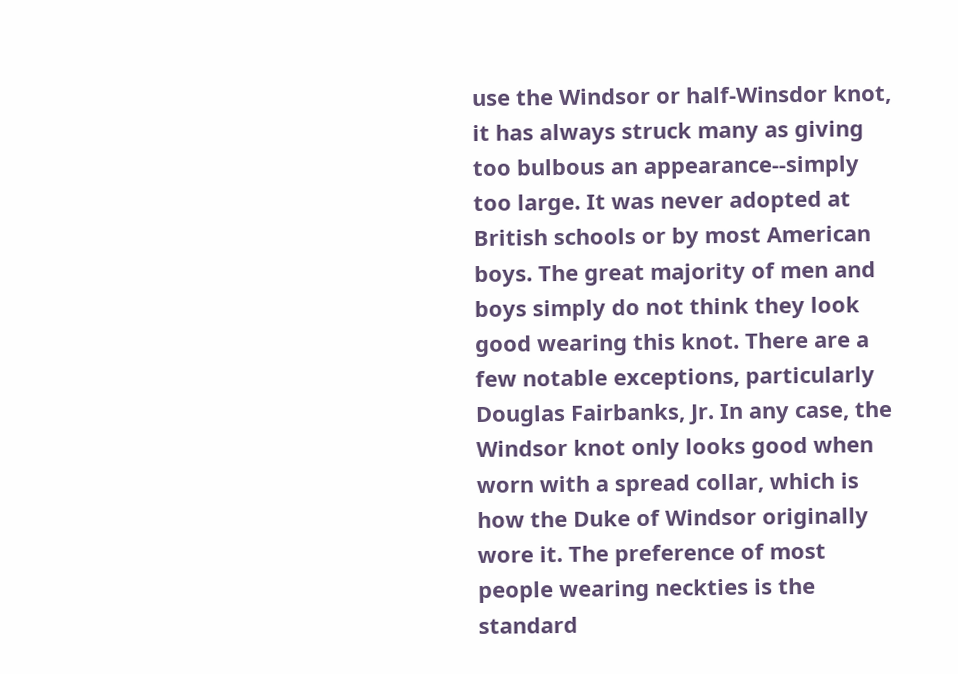use the Windsor or half-Winsdor knot, it has always struck many as giving too bulbous an appearance--simply too large. It was never adopted at British schools or by most American boys. The great majority of men and boys simply do not think they look good wearing this knot. There are a few notable exceptions, particularly Douglas Fairbanks, Jr. In any case, the Windsor knot only looks good when worn with a spread collar, which is how the Duke of Windsor originally wore it. The preference of most people wearing neckties is the standard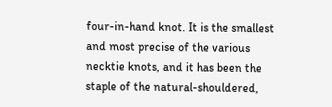four-in-hand knot. It is the smallest and most precise of the various necktie knots, and it has been the staple of the natural-shouldered,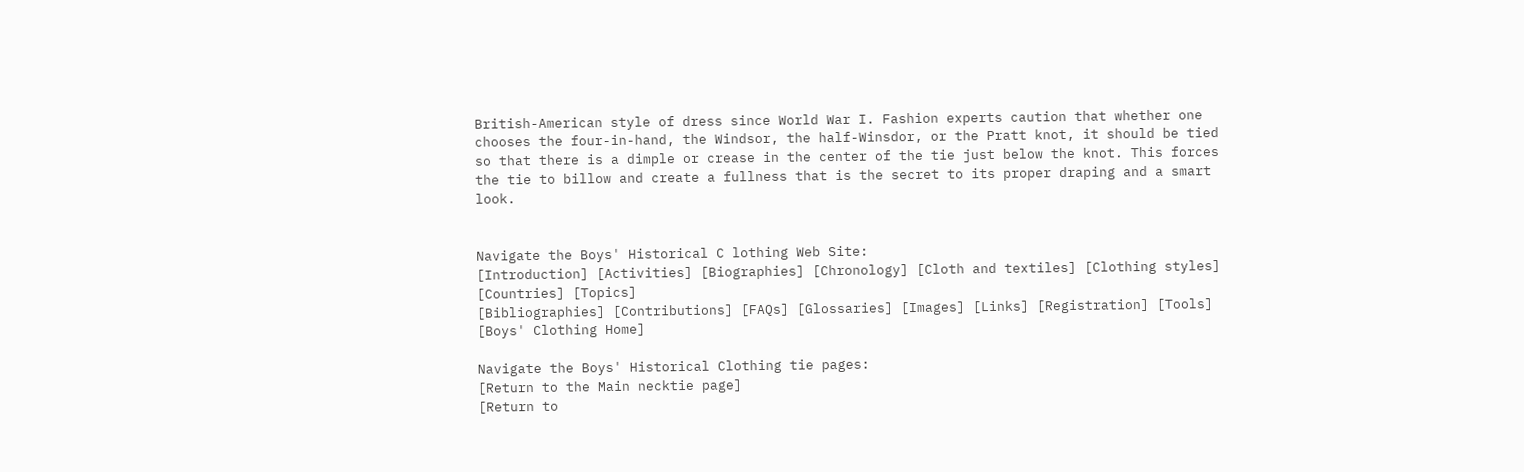British-American style of dress since World War I. Fashion experts caution that whether one chooses the four-in-hand, the Windsor, the half-Winsdor, or the Pratt knot, it should be tied so that there is a dimple or crease in the center of the tie just below the knot. This forces the tie to billow and create a fullness that is the secret to its proper draping and a smart look.


Navigate the Boys' Historical C lothing Web Site:
[Introduction] [Activities] [Biographies] [Chronology] [Cloth and textiles] [Clothing styles] [Countries] [Topics]
[Bibliographies] [Contributions] [FAQs] [Glossaries] [Images] [Links] [Registration] [Tools]
[Boys' Clothing Home]

Navigate the Boys' Historical Clothing tie pages:
[Return to the Main necktie page]
[Return to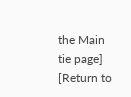the Main tie page]
[Return to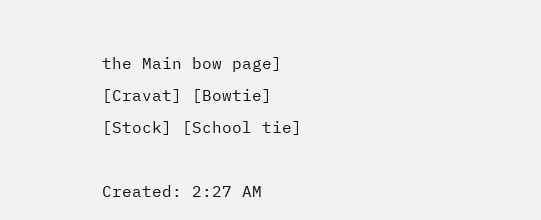the Main bow page]
[Cravat] [Bowtie] [Stock] [School tie]

Created: 2:27 AM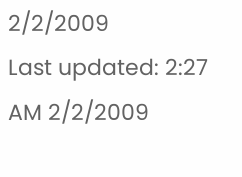2/2/2009
Last updated: 2:27 AM 2/2/2009